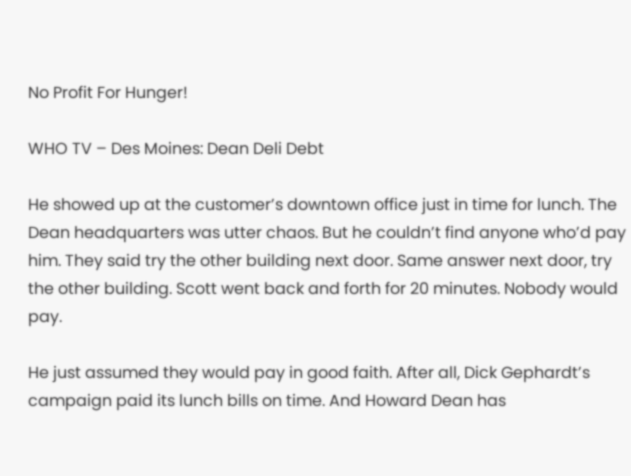No Profit For Hunger!

WHO TV – Des Moines: Dean Deli Debt

He showed up at the customer’s downtown office just in time for lunch. The Dean headquarters was utter chaos. But he couldn’t find anyone who’d pay him. They said try the other building next door. Same answer next door, try the other building. Scott went back and forth for 20 minutes. Nobody would pay.

He just assumed they would pay in good faith. After all, Dick Gephardt’s campaign paid its lunch bills on time. And Howard Dean has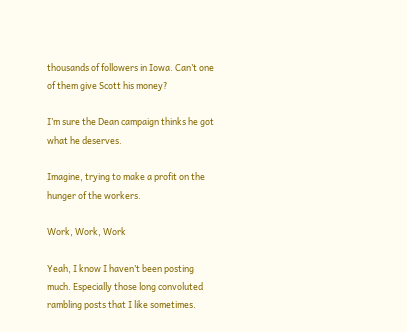thousands of followers in Iowa. Can’t one of them give Scott his money?

I’m sure the Dean campaign thinks he got what he deserves.

Imagine, trying to make a profit on the hunger of the workers.

Work, Work, Work

Yeah, I know I haven’t been posting much. Especially those long convoluted rambling posts that I like sometimes.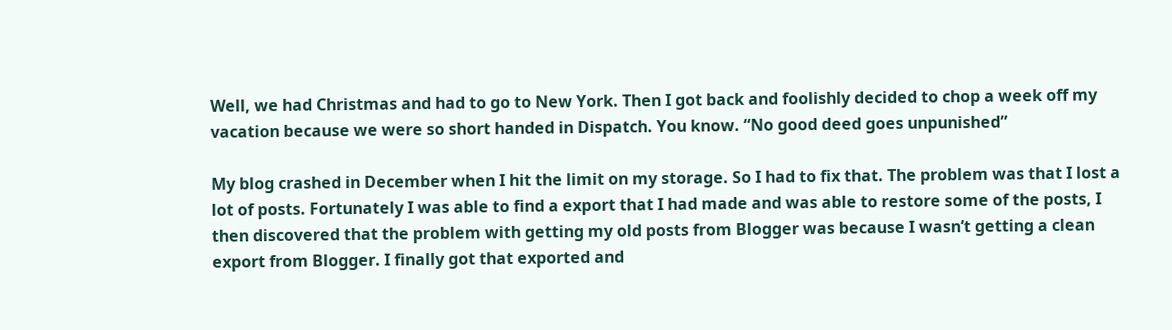Well, we had Christmas and had to go to New York. Then I got back and foolishly decided to chop a week off my vacation because we were so short handed in Dispatch. You know. “No good deed goes unpunished”

My blog crashed in December when I hit the limit on my storage. So I had to fix that. The problem was that I lost a lot of posts. Fortunately I was able to find a export that I had made and was able to restore some of the posts, I then discovered that the problem with getting my old posts from Blogger was because I wasn’t getting a clean export from Blogger. I finally got that exported and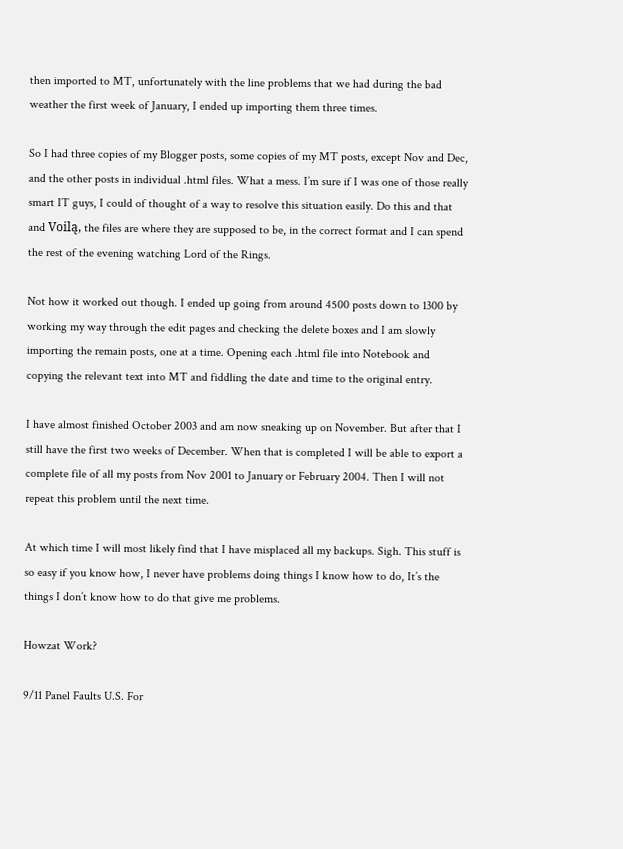then imported to MT, unfortunately with the line problems that we had during the bad weather the first week of January, I ended up importing them three times.

So I had three copies of my Blogger posts, some copies of my MT posts, except Nov and Dec, and the other posts in individual .html files. What a mess. I’m sure if I was one of those really smart IT guys, I could of thought of a way to resolve this situation easily. Do this and that and Voilą, the files are where they are supposed to be, in the correct format and I can spend the rest of the evening watching Lord of the Rings.

Not how it worked out though. I ended up going from around 4500 posts down to 1300 by working my way through the edit pages and checking the delete boxes and I am slowly importing the remain posts, one at a time. Opening each .html file into Notebook and copying the relevant text into MT and fiddling the date and time to the original entry.

I have almost finished October 2003 and am now sneaking up on November. But after that I still have the first two weeks of December. When that is completed I will be able to export a complete file of all my posts from Nov 2001 to January or February 2004. Then I will not repeat this problem until the next time.

At which time I will most likely find that I have misplaced all my backups. Sigh. This stuff is so easy if you know how, I never have problems doing things I know how to do, It’s the things I don’t know how to do that give me problems.

Howzat Work?

9/11 Panel Faults U.S. For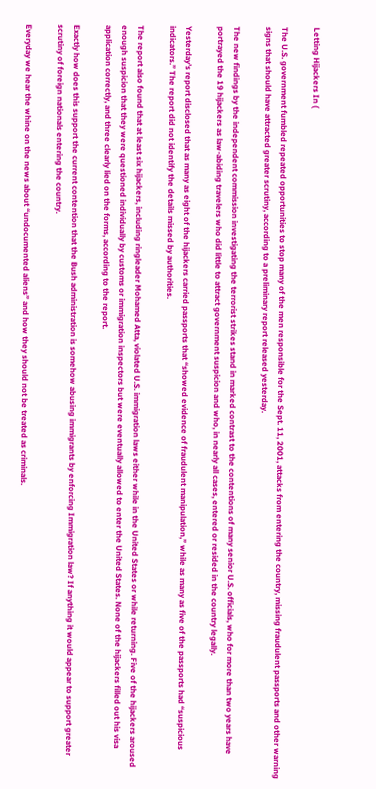Letting Hijackers In (

The U.S. government fumbled repeated opportunities to stop many of the men responsible for the Sept. 11, 2001, attacks from entering the country, missing fraudulent passports and other warning signs that should have attracted greater scrutiny, according to a preliminary report released yesterday.

The new findings by the independent commission investigating the terrorist strikes stand in marked contrast to the contentions of many senior U.S. officials, who for more than two years have portrayed the 19 hijackers as law-abiding travelers who did little to attract government suspicion and who, in nearly all cases, entered or resided in the country legally.

Yesterday’s report disclosed that as many as eight of the hijackers carried passports that “showed evidence of fraudulent manipulation,” while as many as five of the passports had “suspicious indicators.” The report did not identify the details missed by authorities.

The report also found that at least six hijackers, including ringleader Mohamed Atta, violated U.S. immigration laws either while in the United States or while returning. Five of the hijackers aroused enough suspicion that they were questioned individually by customs or immigration inspectors but were eventually allowed to enter the United States. None of the hijackers filled out his visa application correctly, and three clearly lied on the forms, according to the report.

Exactly how does this support the current contention that the Bush administration is somehow abusing immigrants by enforcing Immigration law? If anything it would appear to support greater scrutiny of foreign nationals entering the country.

Everyday we hear the whine on the news about “undocumented aliens” and how they should not be treated as criminals.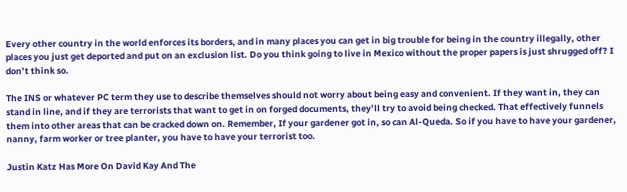Every other country in the world enforces its borders, and in many places you can get in big trouble for being in the country illegally, other places you just get deported and put on an exclusion list. Do you think going to live in Mexico without the proper papers is just shrugged off? I don’t think so.

The INS or whatever PC term they use to describe themselves should not worry about being easy and convenient. If they want in, they can stand in line, and if they are terrorists that want to get in on forged documents, they’ll try to avoid being checked. That effectively funnels them into other areas that can be cracked down on. Remember, If your gardener got in, so can Al-Queda. So if you have to have your gardener, nanny, farm worker or tree planter, you have to have your terrorist too.

Justin Katz Has More On David Kay And The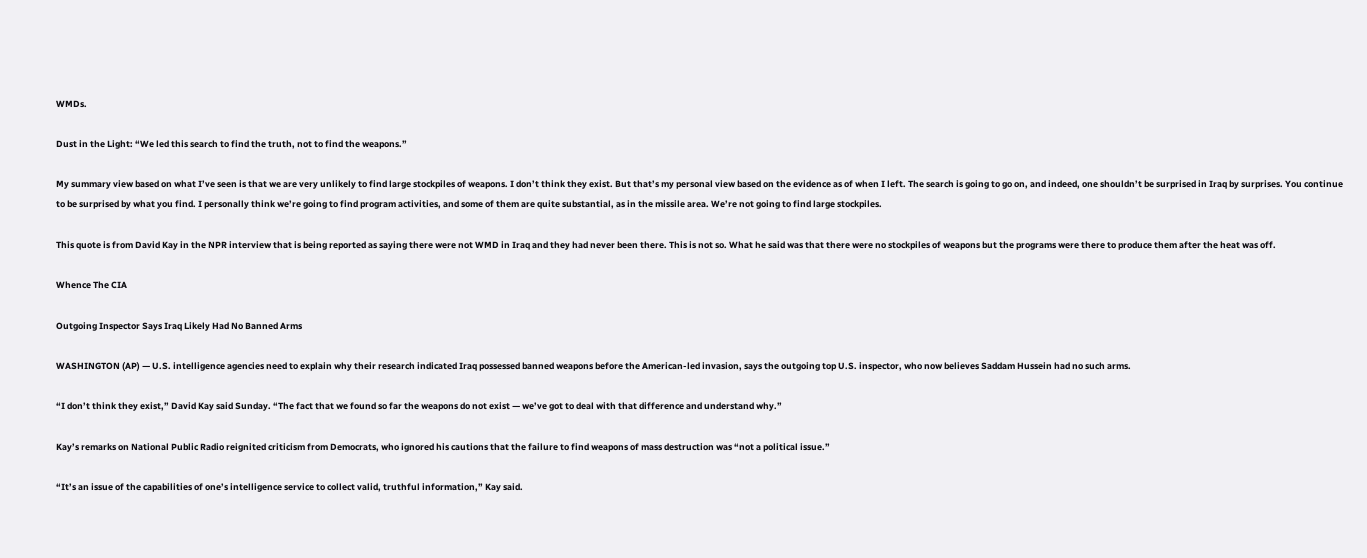WMDs.

Dust in the Light: “We led this search to find the truth, not to find the weapons.”

My summary view based on what I’ve seen is that we are very unlikely to find large stockpiles of weapons. I don’t think they exist. But that’s my personal view based on the evidence as of when I left. The search is going to go on, and indeed, one shouldn’t be surprised in Iraq by surprises. You continue to be surprised by what you find. I personally think we’re going to find program activities, and some of them are quite substantial, as in the missile area. We’re not going to find large stockpiles.

This quote is from David Kay in the NPR interview that is being reported as saying there were not WMD in Iraq and they had never been there. This is not so. What he said was that there were no stockpiles of weapons but the programs were there to produce them after the heat was off.

Whence The CIA

Outgoing Inspector Says Iraq Likely Had No Banned Arms

WASHINGTON (AP) — U.S. intelligence agencies need to explain why their research indicated Iraq possessed banned weapons before the American-led invasion, says the outgoing top U.S. inspector, who now believes Saddam Hussein had no such arms.

“I don’t think they exist,” David Kay said Sunday. “The fact that we found so far the weapons do not exist — we’ve got to deal with that difference and understand why.”

Kay’s remarks on National Public Radio reignited criticism from Democrats, who ignored his cautions that the failure to find weapons of mass destruction was “not a political issue.”

“It’s an issue of the capabilities of one’s intelligence service to collect valid, truthful information,” Kay said.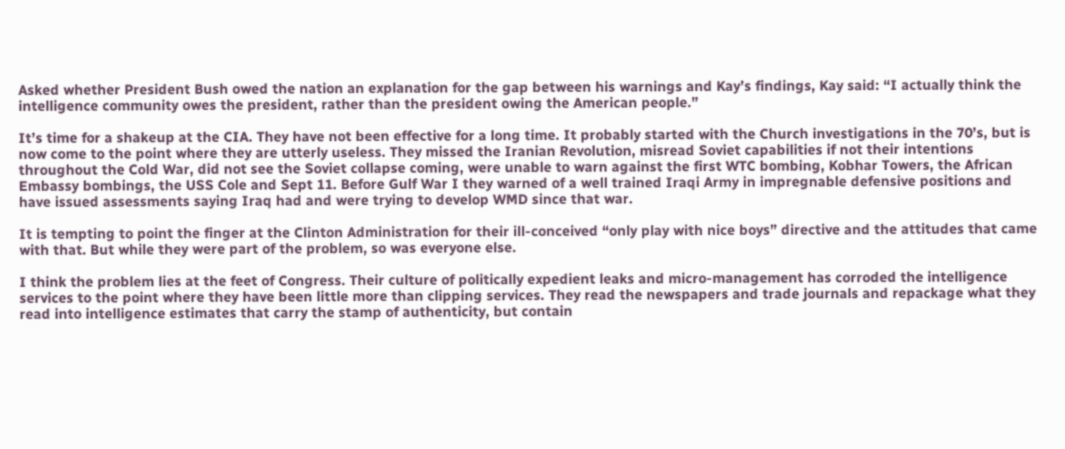Asked whether President Bush owed the nation an explanation for the gap between his warnings and Kay’s findings, Kay said: “I actually think the intelligence community owes the president, rather than the president owing the American people.”

It’s time for a shakeup at the CIA. They have not been effective for a long time. It probably started with the Church investigations in the 70’s, but is now come to the point where they are utterly useless. They missed the Iranian Revolution, misread Soviet capabilities if not their intentions throughout the Cold War, did not see the Soviet collapse coming, were unable to warn against the first WTC bombing, Kobhar Towers, the African Embassy bombings, the USS Cole and Sept 11. Before Gulf War I they warned of a well trained Iraqi Army in impregnable defensive positions and have issued assessments saying Iraq had and were trying to develop WMD since that war.

It is tempting to point the finger at the Clinton Administration for their ill-conceived “only play with nice boys” directive and the attitudes that came with that. But while they were part of the problem, so was everyone else.

I think the problem lies at the feet of Congress. Their culture of politically expedient leaks and micro-management has corroded the intelligence services to the point where they have been little more than clipping services. They read the newspapers and trade journals and repackage what they read into intelligence estimates that carry the stamp of authenticity, but contain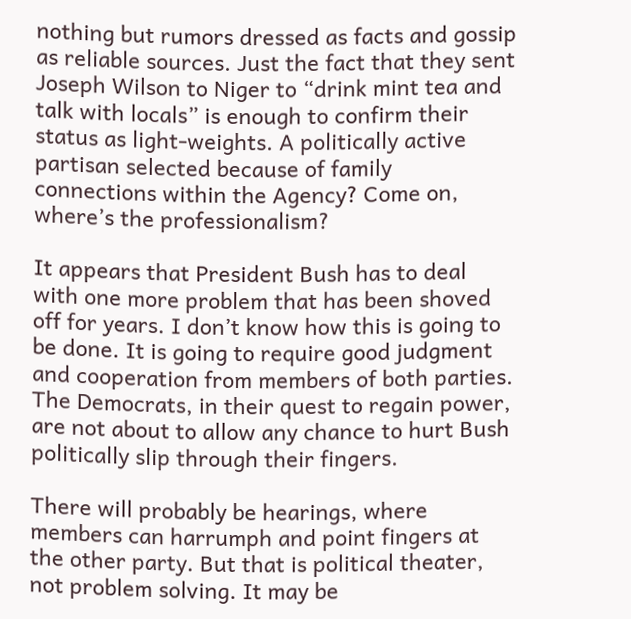nothing but rumors dressed as facts and gossip as reliable sources. Just the fact that they sent Joseph Wilson to Niger to “drink mint tea and talk with locals” is enough to confirm their status as light-weights. A politically active partisan selected because of family connections within the Agency? Come on, where’s the professionalism?

It appears that President Bush has to deal with one more problem that has been shoved off for years. I don’t know how this is going to be done. It is going to require good judgment and cooperation from members of both parties. The Democrats, in their quest to regain power, are not about to allow any chance to hurt Bush politically slip through their fingers.

There will probably be hearings, where members can harrumph and point fingers at the other party. But that is political theater, not problem solving. It may be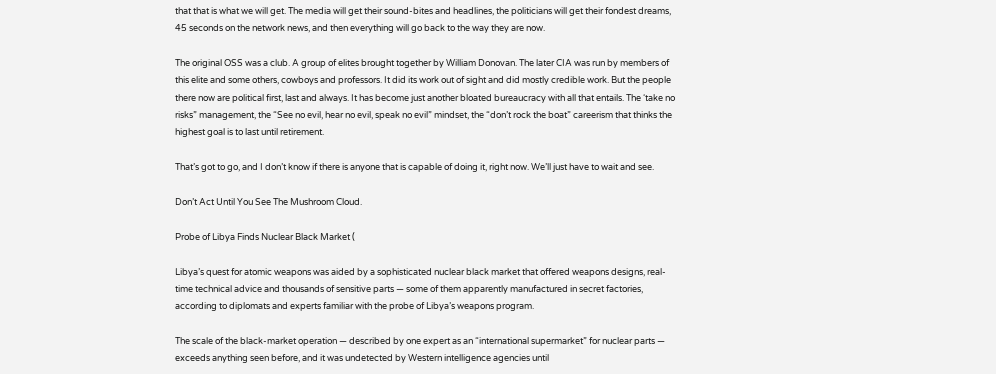that that is what we will get. The media will get their sound-bites and headlines, the politicians will get their fondest dreams, 45 seconds on the network news, and then everything will go back to the way they are now.

The original OSS was a club. A group of elites brought together by William Donovan. The later CIA was run by members of this elite and some others, cowboys and professors. It did its work out of sight and did mostly credible work. But the people there now are political first, last and always. It has become just another bloated bureaucracy with all that entails. The ‘take no risks” management, the “See no evil, hear no evil, speak no evil” mindset, the “don’t rock the boat” careerism that thinks the highest goal is to last until retirement.

That’s got to go, and I don’t know if there is anyone that is capable of doing it, right now. We’ll just have to wait and see.

Don’t Act Until You See The Mushroom Cloud.

Probe of Libya Finds Nuclear Black Market (

Libya’s quest for atomic weapons was aided by a sophisticated nuclear black market that offered weapons designs, real-time technical advice and thousands of sensitive parts — some of them apparently manufactured in secret factories, according to diplomats and experts familiar with the probe of Libya’s weapons program.

The scale of the black-market operation — described by one expert as an “international supermarket” for nuclear parts — exceeds anything seen before, and it was undetected by Western intelligence agencies until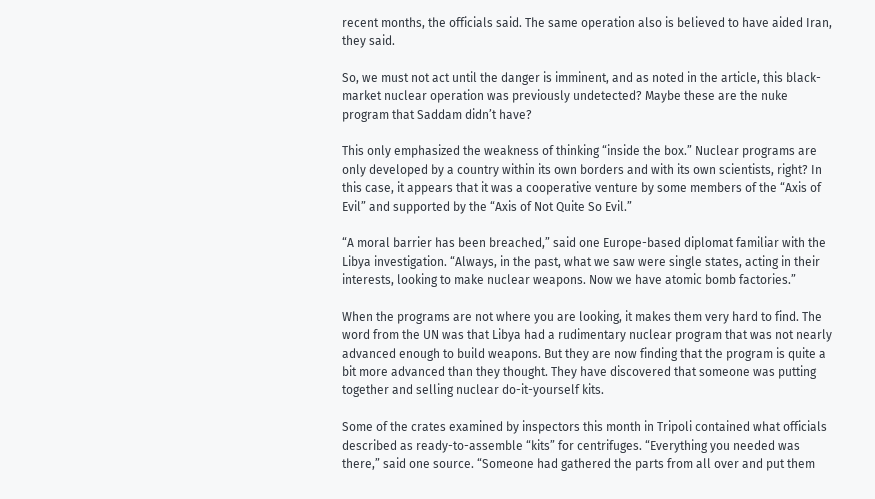recent months, the officials said. The same operation also is believed to have aided Iran, they said.

So, we must not act until the danger is imminent, and as noted in the article, this black-market nuclear operation was previously undetected? Maybe these are the nuke program that Saddam didn’t have?

This only emphasized the weakness of thinking “inside the box.” Nuclear programs are only developed by a country within its own borders and with its own scientists, right? In this case, it appears that it was a cooperative venture by some members of the “Axis of Evil” and supported by the “Axis of Not Quite So Evil.”

“A moral barrier has been breached,” said one Europe-based diplomat familiar with the Libya investigation. “Always, in the past, what we saw were single states, acting in their interests, looking to make nuclear weapons. Now we have atomic bomb factories.”

When the programs are not where you are looking, it makes them very hard to find. The word from the UN was that Libya had a rudimentary nuclear program that was not nearly advanced enough to build weapons. But they are now finding that the program is quite a bit more advanced than they thought. They have discovered that someone was putting together and selling nuclear do-it-yourself kits.

Some of the crates examined by inspectors this month in Tripoli contained what officials described as ready-to-assemble “kits” for centrifuges. “Everything you needed was there,” said one source. “Someone had gathered the parts from all over and put them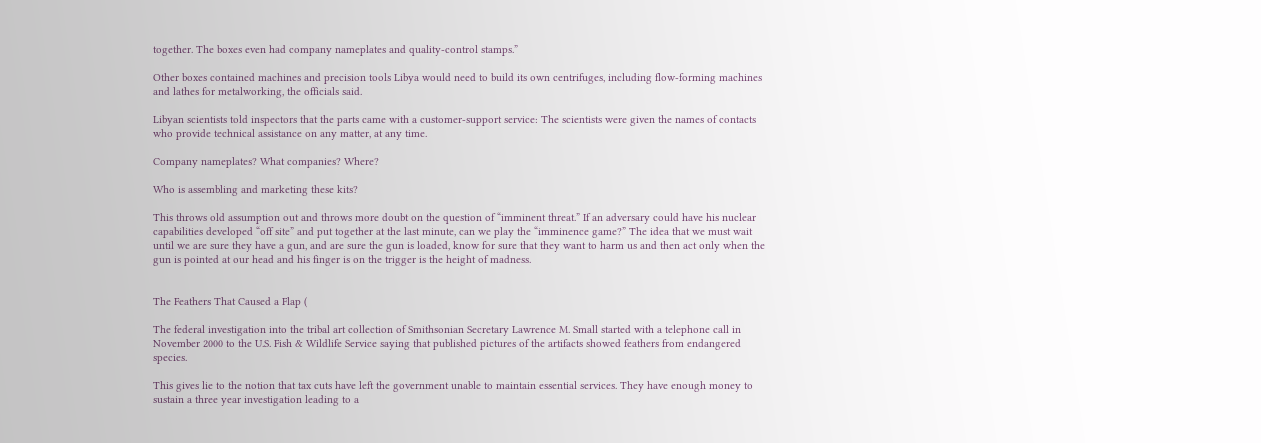together. The boxes even had company nameplates and quality-control stamps.”

Other boxes contained machines and precision tools Libya would need to build its own centrifuges, including flow-forming machines and lathes for metalworking, the officials said.

Libyan scientists told inspectors that the parts came with a customer-support service: The scientists were given the names of contacts who provide technical assistance on any matter, at any time.

Company nameplates? What companies? Where?

Who is assembling and marketing these kits?

This throws old assumption out and throws more doubt on the question of “imminent threat.” If an adversary could have his nuclear capabilities developed “off site” and put together at the last minute, can we play the “imminence game?” The idea that we must wait until we are sure they have a gun, and are sure the gun is loaded, know for sure that they want to harm us and then act only when the gun is pointed at our head and his finger is on the trigger is the height of madness.


The Feathers That Caused a Flap (

The federal investigation into the tribal art collection of Smithsonian Secretary Lawrence M. Small started with a telephone call in November 2000 to the U.S. Fish & Wildlife Service saying that published pictures of the artifacts showed feathers from endangered species.

This gives lie to the notion that tax cuts have left the government unable to maintain essential services. They have enough money to sustain a three year investigation leading to a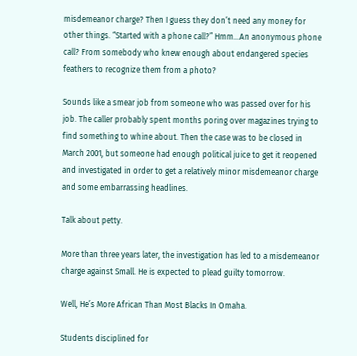misdemeanor charge? Then I guess they don’t need any money for other things. “Started with a phone call?” Hmm…An anonymous phone call? From somebody who knew enough about endangered species feathers to recognize them from a photo?

Sounds like a smear job from someone who was passed over for his job. The caller probably spent months poring over magazines trying to find something to whine about. Then the case was to be closed in March 2001, but someone had enough political juice to get it reopened and investigated in order to get a relatively minor misdemeanor charge and some embarrassing headlines.

Talk about petty.

More than three years later, the investigation has led to a misdemeanor charge against Small. He is expected to plead guilty tomorrow.

Well, He’s More African Than Most Blacks In Omaha.

Students disciplined for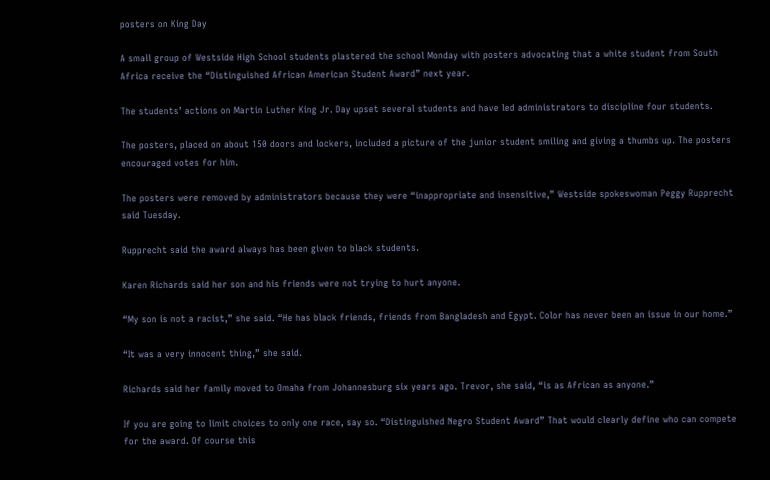posters on King Day

A small group of Westside High School students plastered the school Monday with posters advocating that a white student from South Africa receive the “Distinguished African American Student Award” next year.

The students’ actions on Martin Luther King Jr. Day upset several students and have led administrators to discipline four students.

The posters, placed on about 150 doors and lockers, included a picture of the junior student smiling and giving a thumbs up. The posters encouraged votes for him.

The posters were removed by administrators because they were “inappropriate and insensitive,” Westside spokeswoman Peggy Rupprecht said Tuesday.

Rupprecht said the award always has been given to black students.

Karen Richards said her son and his friends were not trying to hurt anyone.

“My son is not a racist,” she said. “He has black friends, friends from Bangladesh and Egypt. Color has never been an issue in our home.”

“It was a very innocent thing,” she said.

Richards said her family moved to Omaha from Johannesburg six years ago. Trevor, she said, “is as African as anyone.”

If you are going to limit choices to only one race, say so. “Distinguished Negro Student Award” That would clearly define who can compete for the award. Of course this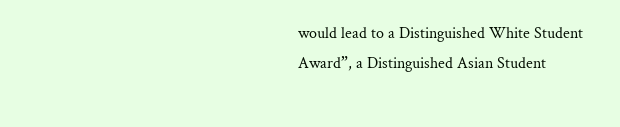would lead to a Distinguished White Student Award”, a Distinguished Asian Student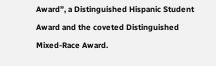Award”, a Distinguished Hispanic Student Award and the coveted Distinguished Mixed-Race Award.